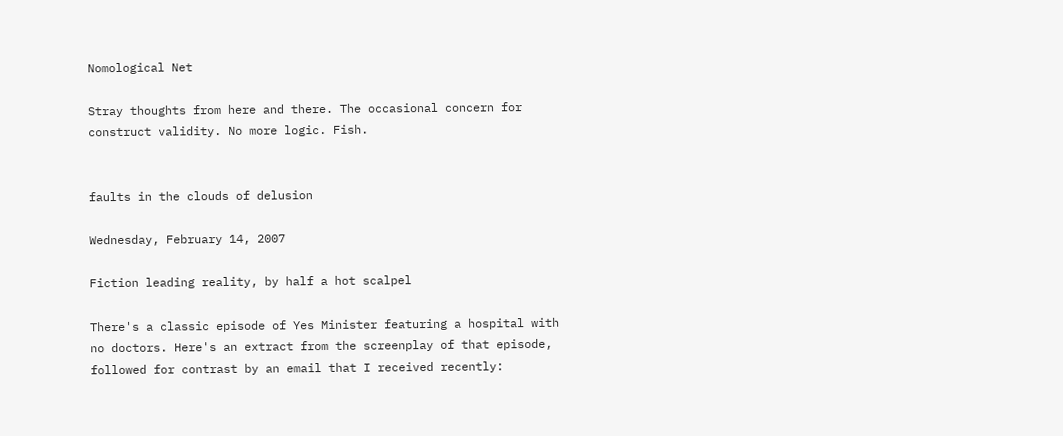Nomological Net

Stray thoughts from here and there. The occasional concern for construct validity. No more logic. Fish.


faults in the clouds of delusion

Wednesday, February 14, 2007

Fiction leading reality, by half a hot scalpel

There's a classic episode of Yes Minister featuring a hospital with no doctors. Here's an extract from the screenplay of that episode, followed for contrast by an email that I received recently: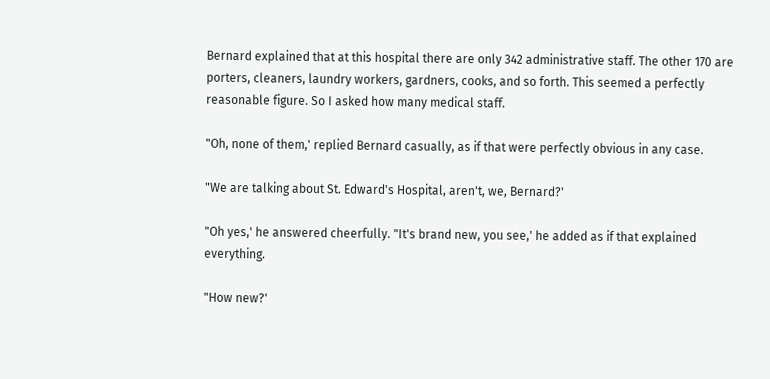Bernard explained that at this hospital there are only 342 administrative staff. The other 170 are porters, cleaners, laundry workers, gardners, cooks, and so forth. This seemed a perfectly reasonable figure. So I asked how many medical staff.

"Oh, none of them,' replied Bernard casually, as if that were perfectly obvious in any case.

"We are talking about St. Edward's Hospital, aren't, we, Bernard?'

"Oh yes,' he answered cheerfully. "It's brand new, you see,' he added as if that explained everything.

"How new?'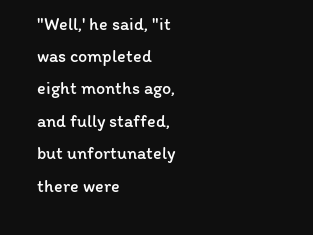"Well,' he said, "it was completed eight months ago, and fully staffed, but unfortunately there were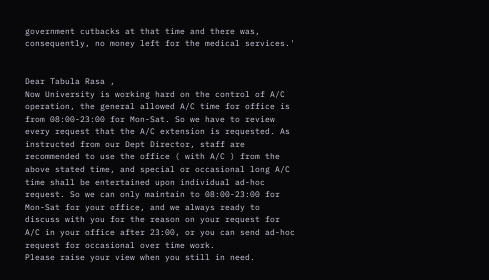government cutbacks at that time and there was, consequently, no money left for the medical services.'


Dear Tabula Rasa ,
Now University is working hard on the control of A/C operation, the general allowed A/C time for office is from 08:00-23:00 for Mon-Sat. So we have to review every request that the A/C extension is requested. As instructed from our Dept Director, staff are recommended to use the office ( with A/C ) from the above stated time, and special or occasional long A/C time shall be entertained upon individual ad-hoc request. So we can only maintain to 08:00-23:00 for Mon-Sat for your office, and we always ready to discuss with you for the reason on your request for A/C in your office after 23:00, or you can send ad-hoc request for occasional over time work.
Please raise your view when you still in need.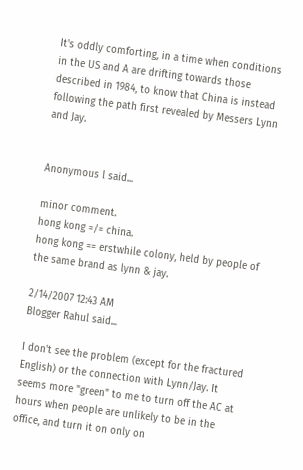It's oddly comforting, in a time when conditions in the US and A are drifting towards those described in 1984, to know that China is instead following the path first revealed by Messers Lynn and Jay.


Anonymous l said...

minor comment.
hong kong =/= china.
hong kong == erstwhile colony, held by people of the same brand as lynn & jay.

2/14/2007 12:43 AM
Blogger Rahul said...

I don't see the problem (except for the fractured English) or the connection with Lynn/Jay. It seems more "green" to me to turn off the AC at hours when people are unlikely to be in the office, and turn it on only on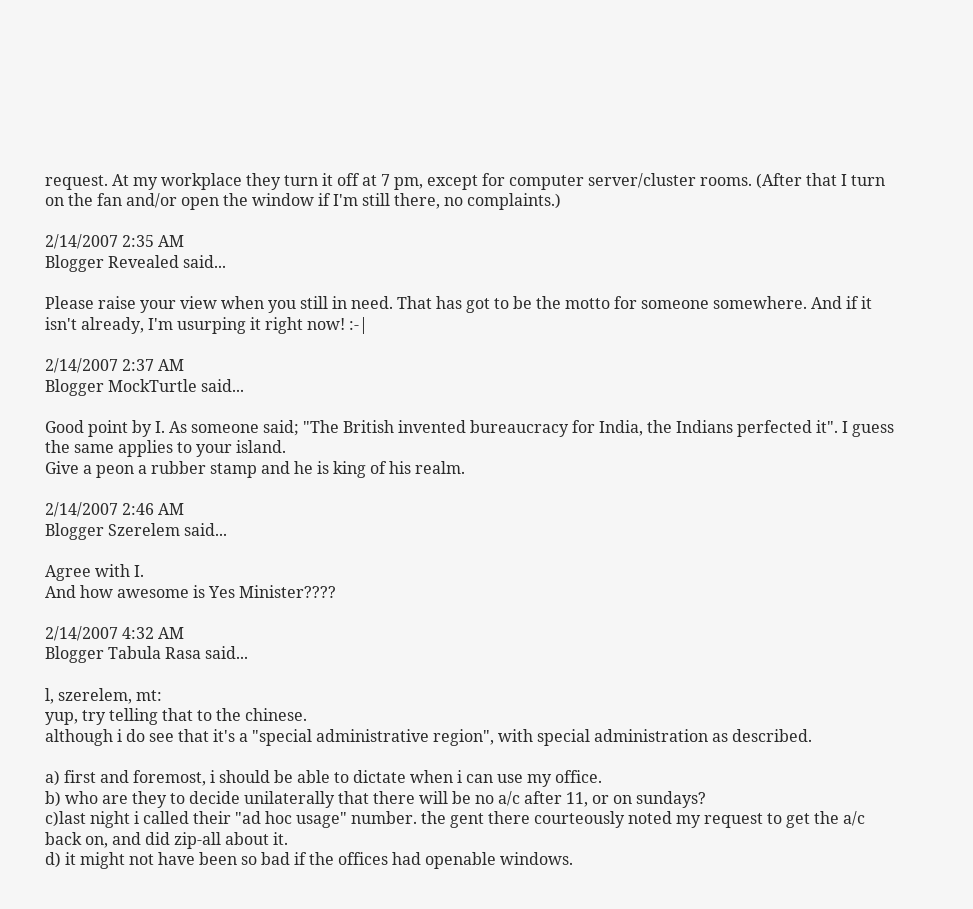request. At my workplace they turn it off at 7 pm, except for computer server/cluster rooms. (After that I turn on the fan and/or open the window if I'm still there, no complaints.)

2/14/2007 2:35 AM
Blogger Revealed said...

Please raise your view when you still in need. That has got to be the motto for someone somewhere. And if it isn't already, I'm usurping it right now! :-|

2/14/2007 2:37 AM
Blogger MockTurtle said...

Good point by I. As someone said; "The British invented bureaucracy for India, the Indians perfected it". I guess the same applies to your island.
Give a peon a rubber stamp and he is king of his realm.

2/14/2007 2:46 AM
Blogger Szerelem said...

Agree with I.
And how awesome is Yes Minister????

2/14/2007 4:32 AM
Blogger Tabula Rasa said...

l, szerelem, mt:
yup, try telling that to the chinese.
although i do see that it's a "special administrative region", with special administration as described.

a) first and foremost, i should be able to dictate when i can use my office.
b) who are they to decide unilaterally that there will be no a/c after 11, or on sundays?
c)last night i called their "ad hoc usage" number. the gent there courteously noted my request to get the a/c back on, and did zip-all about it.
d) it might not have been so bad if the offices had openable windows.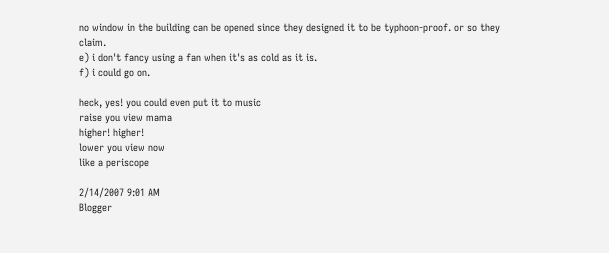no window in the building can be opened since they designed it to be typhoon-proof. or so they claim.
e) i don't fancy using a fan when it's as cold as it is.
f) i could go on.

heck, yes! you could even put it to music
raise you view mama
higher! higher!
lower you view now
like a periscope

2/14/2007 9:01 AM
Blogger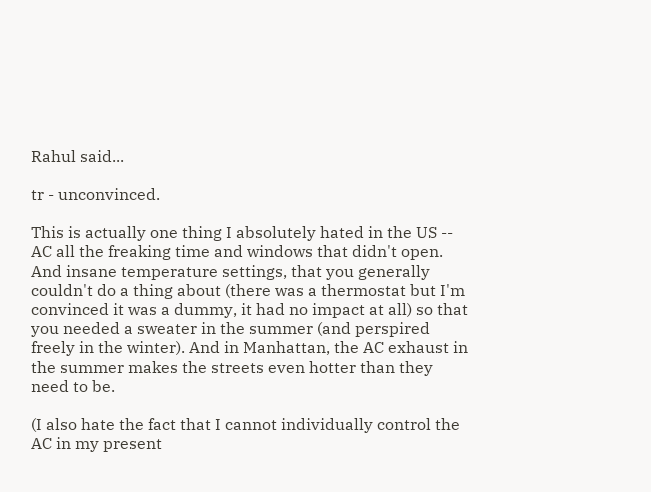Rahul said...

tr - unconvinced.

This is actually one thing I absolutely hated in the US -- AC all the freaking time and windows that didn't open. And insane temperature settings, that you generally couldn't do a thing about (there was a thermostat but I'm convinced it was a dummy, it had no impact at all) so that you needed a sweater in the summer (and perspired freely in the winter). And in Manhattan, the AC exhaust in the summer makes the streets even hotter than they need to be.

(I also hate the fact that I cannot individually control the AC in my present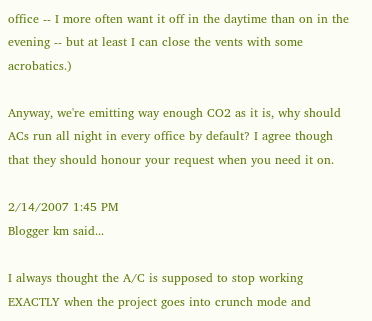office -- I more often want it off in the daytime than on in the evening -- but at least I can close the vents with some acrobatics.)

Anyway, we're emitting way enough CO2 as it is, why should ACs run all night in every office by default? I agree though that they should honour your request when you need it on.

2/14/2007 1:45 PM
Blogger km said...

I always thought the A/C is supposed to stop working EXACTLY when the project goes into crunch mode and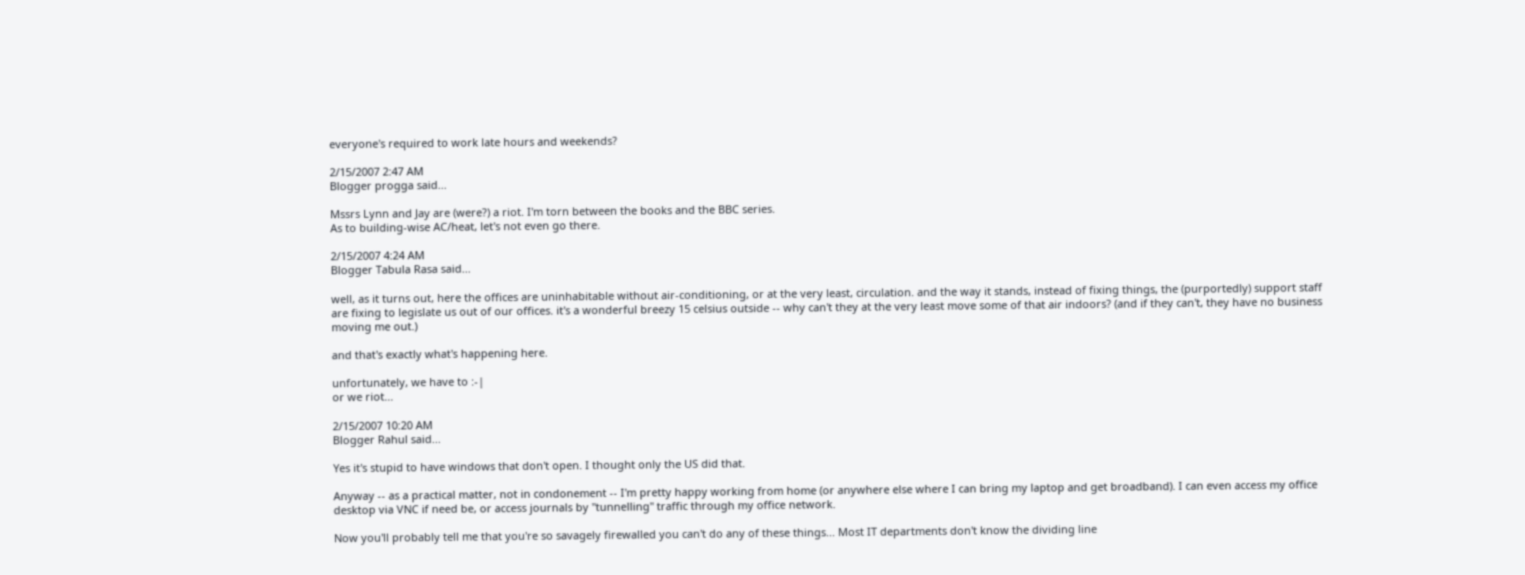everyone's required to work late hours and weekends?

2/15/2007 2:47 AM
Blogger progga said...

Mssrs Lynn and Jay are (were?) a riot. I'm torn between the books and the BBC series.
As to building-wise AC/heat, let's not even go there.

2/15/2007 4:24 AM
Blogger Tabula Rasa said...

well, as it turns out, here the offices are uninhabitable without air-conditioning, or at the very least, circulation. and the way it stands, instead of fixing things, the (purportedly) support staff are fixing to legislate us out of our offices. it's a wonderful breezy 15 celsius outside -- why can't they at the very least move some of that air indoors? (and if they can't, they have no business moving me out.)

and that's exactly what's happening here.

unfortunately, we have to :-|
or we riot...

2/15/2007 10:20 AM
Blogger Rahul said...

Yes it's stupid to have windows that don't open. I thought only the US did that.

Anyway -- as a practical matter, not in condonement -- I'm pretty happy working from home (or anywhere else where I can bring my laptop and get broadband). I can even access my office desktop via VNC if need be, or access journals by "tunnelling" traffic through my office network.

Now you'll probably tell me that you're so savagely firewalled you can't do any of these things... Most IT departments don't know the dividing line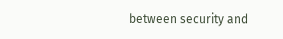between security and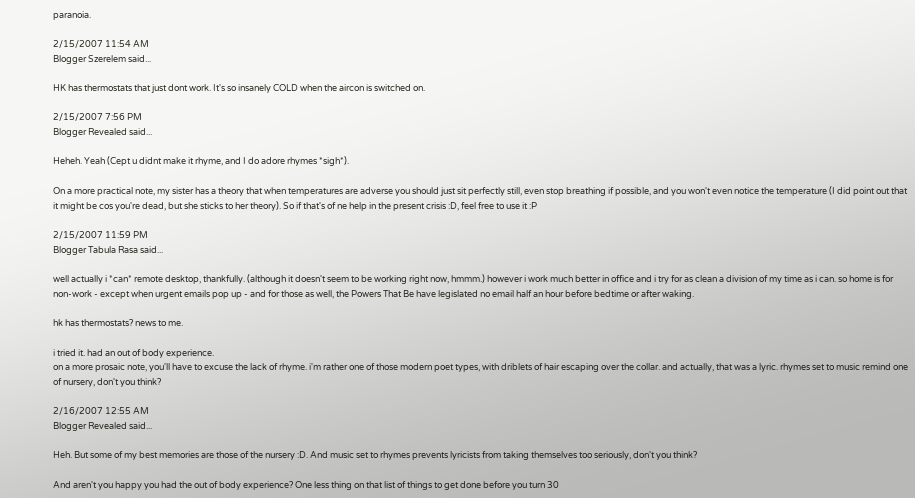paranoia.

2/15/2007 11:54 AM
Blogger Szerelem said...

HK has thermostats that just dont work. It's so insanely COLD when the aircon is switched on.

2/15/2007 7:56 PM
Blogger Revealed said...

Heheh. Yeah (Cept u didnt make it rhyme, and I do adore rhymes *sigh*).

On a more practical note, my sister has a theory that when temperatures are adverse you should just sit perfectly still, even stop breathing if possible, and you won't even notice the temperature (I did point out that it might be cos you're dead, but she sticks to her theory). So if that's of ne help in the present crisis :D, feel free to use it :P

2/15/2007 11:59 PM
Blogger Tabula Rasa said...

well actually i *can* remote desktop, thankfully. (although it doesn't seem to be working right now, hmmm.) however i work much better in office and i try for as clean a division of my time as i can. so home is for non-work - except when urgent emails pop up - and for those as well, the Powers That Be have legislated no email half an hour before bedtime or after waking.

hk has thermostats? news to me.

i tried it. had an out of body experience.
on a more prosaic note, you'll have to excuse the lack of rhyme. i'm rather one of those modern poet types, with driblets of hair escaping over the collar. and actually, that was a lyric. rhymes set to music remind one of nursery, don't you think?

2/16/2007 12:55 AM
Blogger Revealed said...

Heh. But some of my best memories are those of the nursery :D. And music set to rhymes prevents lyricists from taking themselves too seriously, don't you think?

And aren't you happy you had the out of body experience? One less thing on that list of things to get done before you turn 30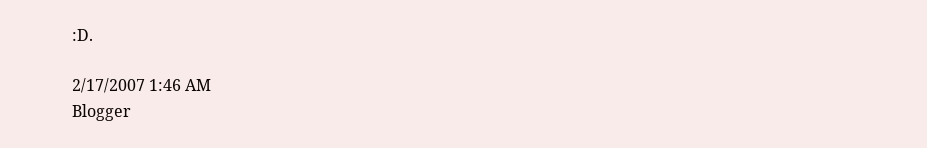:D.

2/17/2007 1:46 AM
Blogger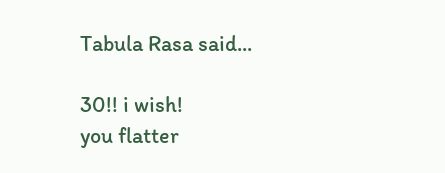Tabula Rasa said...

30!! i wish!
you flatter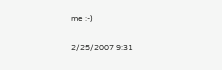me :-)

2/25/2007 9:31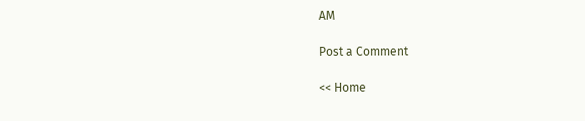AM

Post a Comment

<< Home